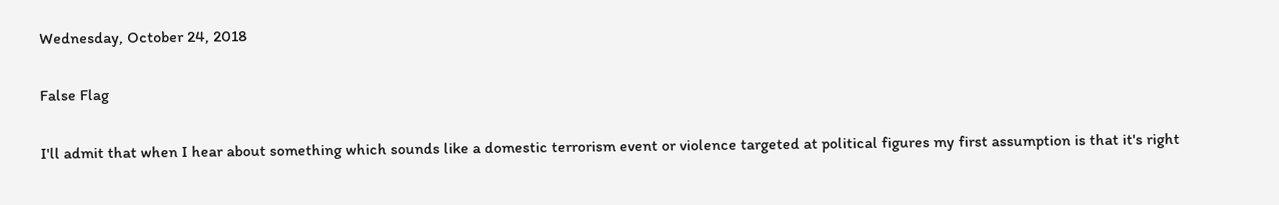Wednesday, October 24, 2018

False Flag

I'll admit that when I hear about something which sounds like a domestic terrorism event or violence targeted at political figures my first assumption is that it's right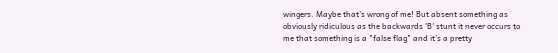wingers. Maybe that's wrong of me! But absent something as obviously ridiculous as the backwards 'B' stunt it never occurs to me that something is a "false flag" and it's a pretty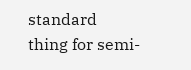standard thing for semi-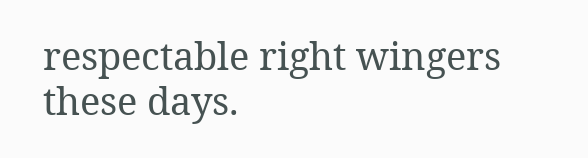respectable right wingers these days.